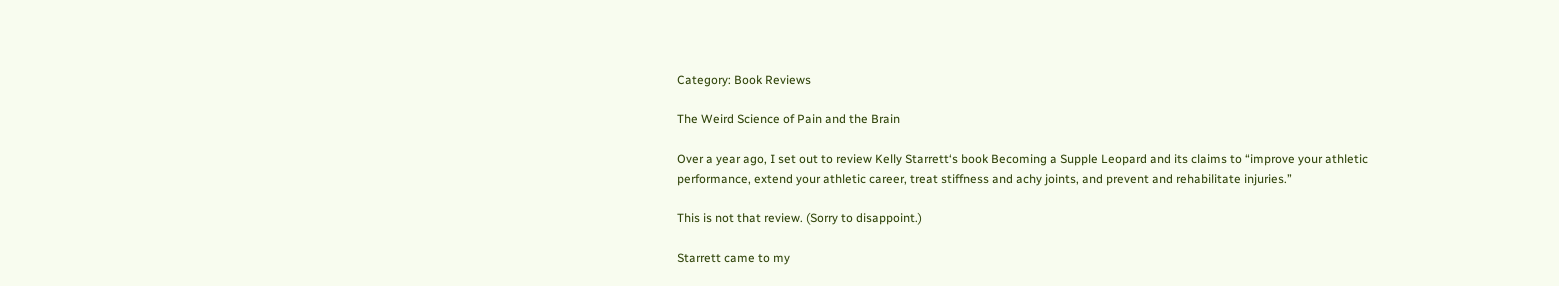Category: Book Reviews

The Weird Science of Pain and the Brain

Over a year ago, I set out to review Kelly Starrett‘s book Becoming a Supple Leopard and its claims to “improve your athletic performance, extend your athletic career, treat stiffness and achy joints, and prevent and rehabilitate injuries.”

This is not that review. (Sorry to disappoint.)

Starrett came to my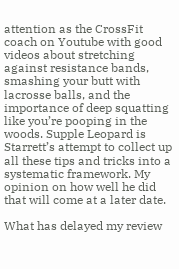attention as the CrossFit coach on Youtube with good videos about stretching against resistance bands, smashing your butt with lacrosse balls, and the importance of deep squatting like you’re pooping in the woods. Supple Leopard is Starrett’s attempt to collect up all these tips and tricks into a systematic framework. My opinion on how well he did that will come at a later date.

What has delayed my review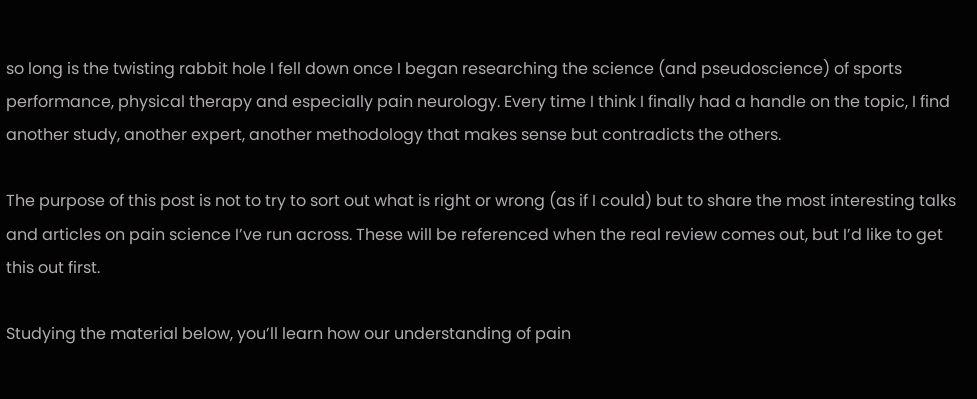so long is the twisting rabbit hole I fell down once I began researching the science (and pseudoscience) of sports performance, physical therapy and especially pain neurology. Every time I think I finally had a handle on the topic, I find another study, another expert, another methodology that makes sense but contradicts the others.

The purpose of this post is not to try to sort out what is right or wrong (as if I could) but to share the most interesting talks and articles on pain science I’ve run across. These will be referenced when the real review comes out, but I’d like to get this out first.

Studying the material below, you’ll learn how our understanding of pain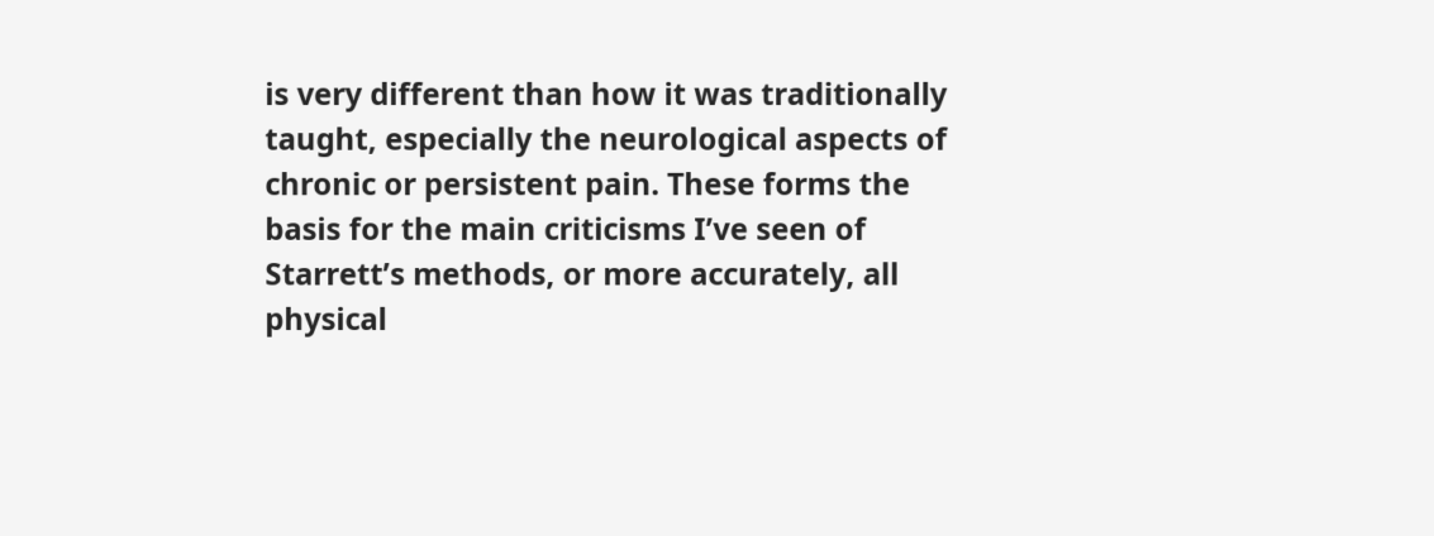is very different than how it was traditionally taught, especially the neurological aspects of chronic or persistent pain. These forms the basis for the main criticisms I’ve seen of Starrett’s methods, or more accurately, all physical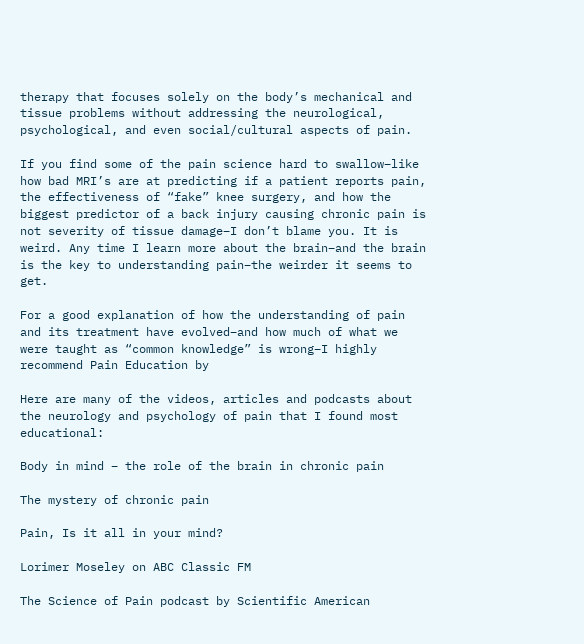therapy that focuses solely on the body’s mechanical and tissue problems without addressing the neurological, psychological, and even social/cultural aspects of pain.

If you find some of the pain science hard to swallow–like how bad MRI’s are at predicting if a patient reports pain, the effectiveness of “fake” knee surgery, and how the biggest predictor of a back injury causing chronic pain is not severity of tissue damage–I don’t blame you. It is weird. Any time I learn more about the brain–and the brain is the key to understanding pain–the weirder it seems to get.

For a good explanation of how the understanding of pain and its treatment have evolved–and how much of what we were taught as “common knowledge” is wrong–I highly recommend Pain Education by

Here are many of the videos, articles and podcasts about the neurology and psychology of pain that I found most educational:

Body in mind – the role of the brain in chronic pain

The mystery of chronic pain

Pain, Is it all in your mind?

Lorimer Moseley on ABC Classic FM

The Science of Pain podcast by Scientific American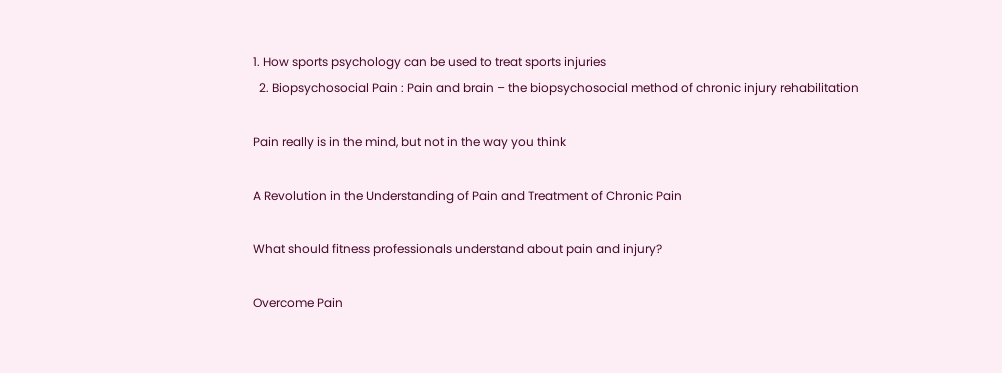1. How sports psychology can be used to treat sports injuries
  2. Biopsychosocial Pain : Pain and brain – the biopsychosocial method of chronic injury rehabilitation

Pain really is in the mind, but not in the way you think

A Revolution in the Understanding of Pain and Treatment of Chronic Pain

What should fitness professionals understand about pain and injury?

Overcome Pain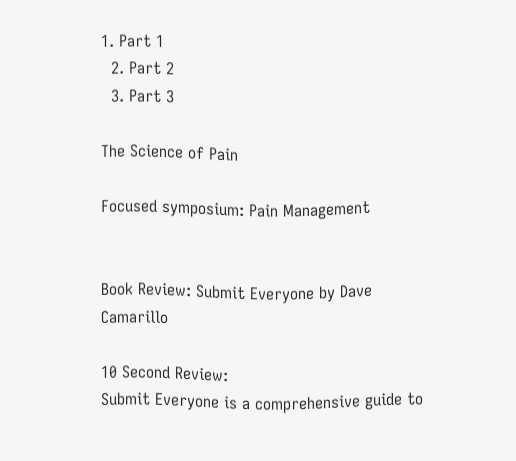1. Part 1
  2. Part 2
  3. Part 3

The Science of Pain

Focused symposium: Pain Management


Book Review: Submit Everyone by Dave Camarillo

10 Second Review:
Submit Everyone is a comprehensive guide to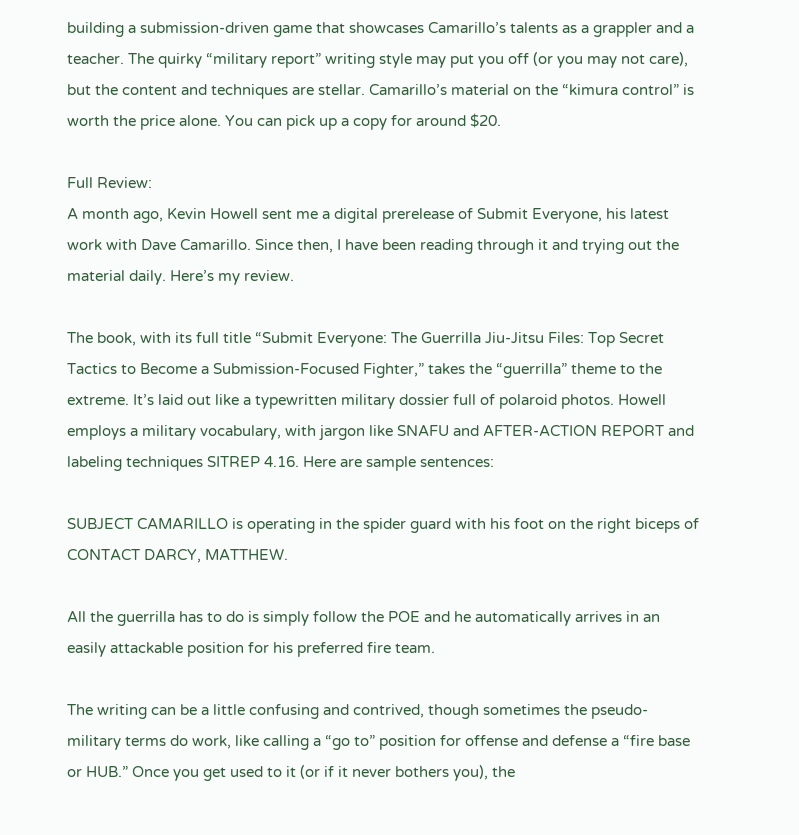building a submission-driven game that showcases Camarillo’s talents as a grappler and a teacher. The quirky “military report” writing style may put you off (or you may not care), but the content and techniques are stellar. Camarillo’s material on the “kimura control” is worth the price alone. You can pick up a copy for around $20.

Full Review:
A month ago, Kevin Howell sent me a digital prerelease of Submit Everyone, his latest work with Dave Camarillo. Since then, I have been reading through it and trying out the material daily. Here’s my review.

The book, with its full title “Submit Everyone: The Guerrilla Jiu-Jitsu Files: Top Secret Tactics to Become a Submission-Focused Fighter,” takes the “guerrilla” theme to the extreme. It’s laid out like a typewritten military dossier full of polaroid photos. Howell employs a military vocabulary, with jargon like SNAFU and AFTER-ACTION REPORT and labeling techniques SITREP 4.16. Here are sample sentences:

SUBJECT CAMARILLO is operating in the spider guard with his foot on the right biceps of CONTACT DARCY, MATTHEW.

All the guerrilla has to do is simply follow the POE and he automatically arrives in an easily attackable position for his preferred fire team.

The writing can be a little confusing and contrived, though sometimes the pseudo-military terms do work, like calling a “go to” position for offense and defense a “fire base or HUB.” Once you get used to it (or if it never bothers you), the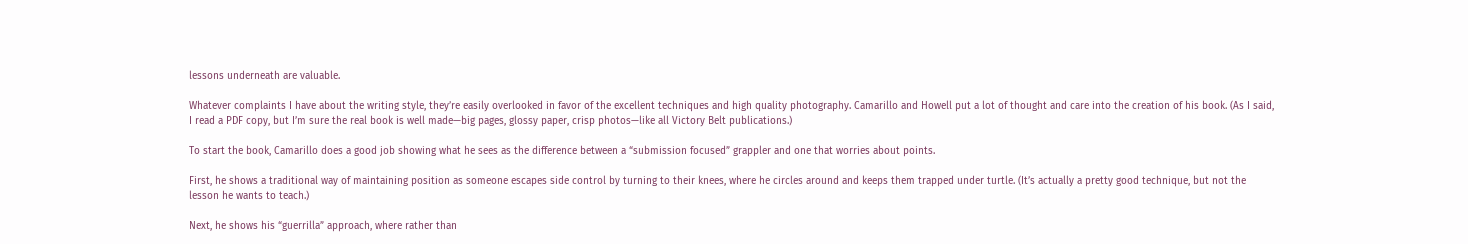lessons underneath are valuable.

Whatever complaints I have about the writing style, they’re easily overlooked in favor of the excellent techniques and high quality photography. Camarillo and Howell put a lot of thought and care into the creation of his book. (As I said, I read a PDF copy, but I’m sure the real book is well made—big pages, glossy paper, crisp photos—like all Victory Belt publications.)

To start the book, Camarillo does a good job showing what he sees as the difference between a “submission focused” grappler and one that worries about points.

First, he shows a traditional way of maintaining position as someone escapes side control by turning to their knees, where he circles around and keeps them trapped under turtle. (It’s actually a pretty good technique, but not the lesson he wants to teach.)

Next, he shows his “guerrilla” approach, where rather than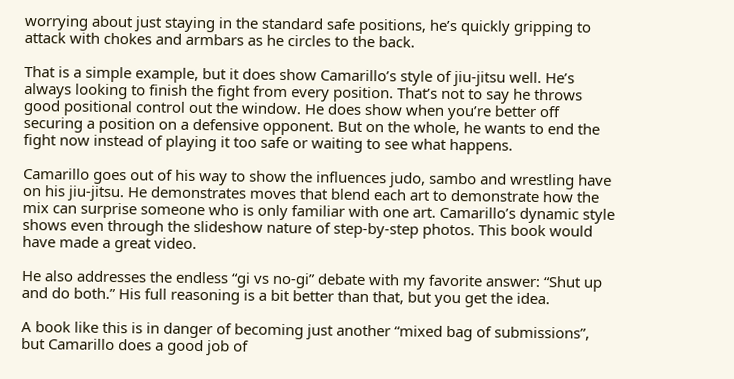worrying about just staying in the standard safe positions, he’s quickly gripping to attack with chokes and armbars as he circles to the back.

That is a simple example, but it does show Camarillo’s style of jiu-jitsu well. He’s always looking to finish the fight from every position. That’s not to say he throws good positional control out the window. He does show when you’re better off securing a position on a defensive opponent. But on the whole, he wants to end the fight now instead of playing it too safe or waiting to see what happens.

Camarillo goes out of his way to show the influences judo, sambo and wrestling have on his jiu-jitsu. He demonstrates moves that blend each art to demonstrate how the mix can surprise someone who is only familiar with one art. Camarillo’s dynamic style shows even through the slideshow nature of step-by-step photos. This book would have made a great video.

He also addresses the endless “gi vs no-gi” debate with my favorite answer: “Shut up and do both.” His full reasoning is a bit better than that, but you get the idea.

A book like this is in danger of becoming just another “mixed bag of submissions”, but Camarillo does a good job of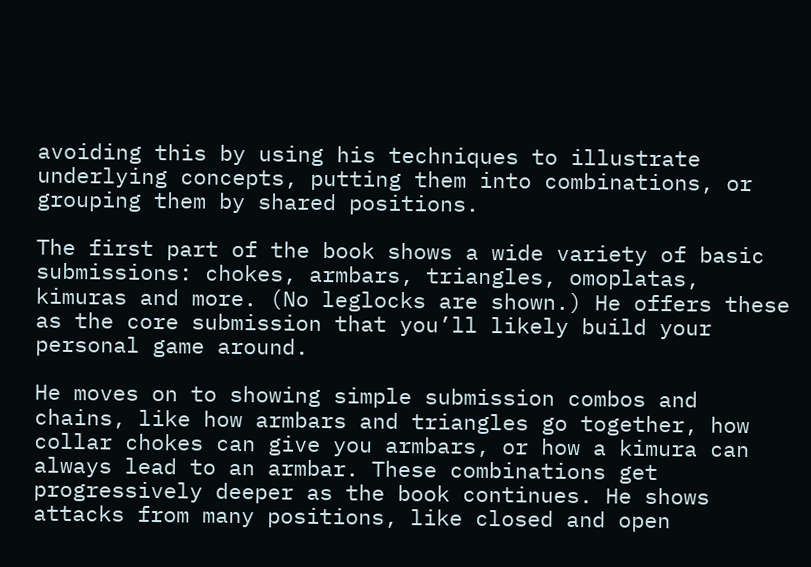avoiding this by using his techniques to illustrate underlying concepts, putting them into combinations, or grouping them by shared positions.

The first part of the book shows a wide variety of basic submissions: chokes, armbars, triangles, omoplatas, kimuras and more. (No leglocks are shown.) He offers these as the core submission that you’ll likely build your personal game around.

He moves on to showing simple submission combos and chains, like how armbars and triangles go together, how collar chokes can give you armbars, or how a kimura can always lead to an armbar. These combinations get progressively deeper as the book continues. He shows attacks from many positions, like closed and open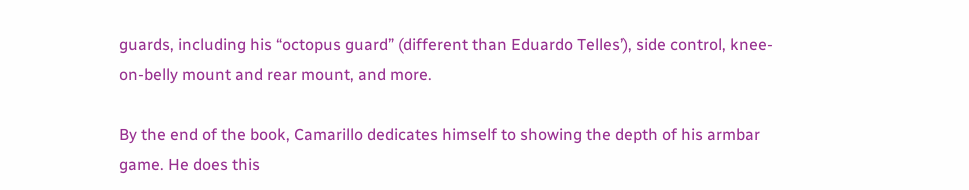guards, including his “octopus guard” (different than Eduardo Telles’), side control, knee-on-belly mount and rear mount, and more.

By the end of the book, Camarillo dedicates himself to showing the depth of his armbar game. He does this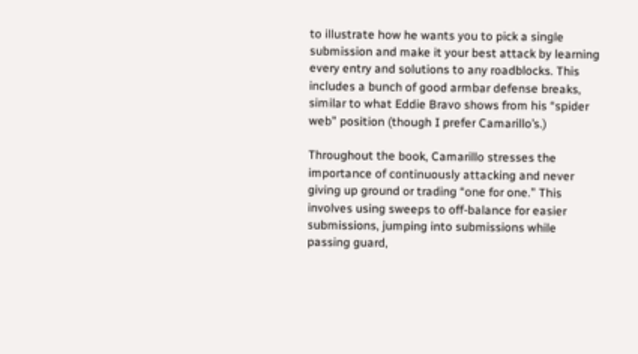to illustrate how he wants you to pick a single submission and make it your best attack by learning every entry and solutions to any roadblocks. This includes a bunch of good armbar defense breaks, similar to what Eddie Bravo shows from his “spider web” position (though I prefer Camarillo’s.)

Throughout the book, Camarillo stresses the importance of continuously attacking and never giving up ground or trading “one for one.” This involves using sweeps to off-balance for easier submissions, jumping into submissions while passing guard,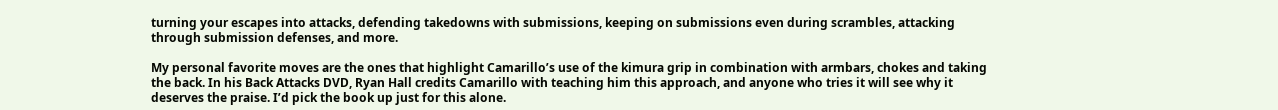turning your escapes into attacks, defending takedowns with submissions, keeping on submissions even during scrambles, attacking through submission defenses, and more.

My personal favorite moves are the ones that highlight Camarillo’s use of the kimura grip in combination with armbars, chokes and taking the back. In his Back Attacks DVD, Ryan Hall credits Camarillo with teaching him this approach, and anyone who tries it will see why it deserves the praise. I’d pick the book up just for this alone.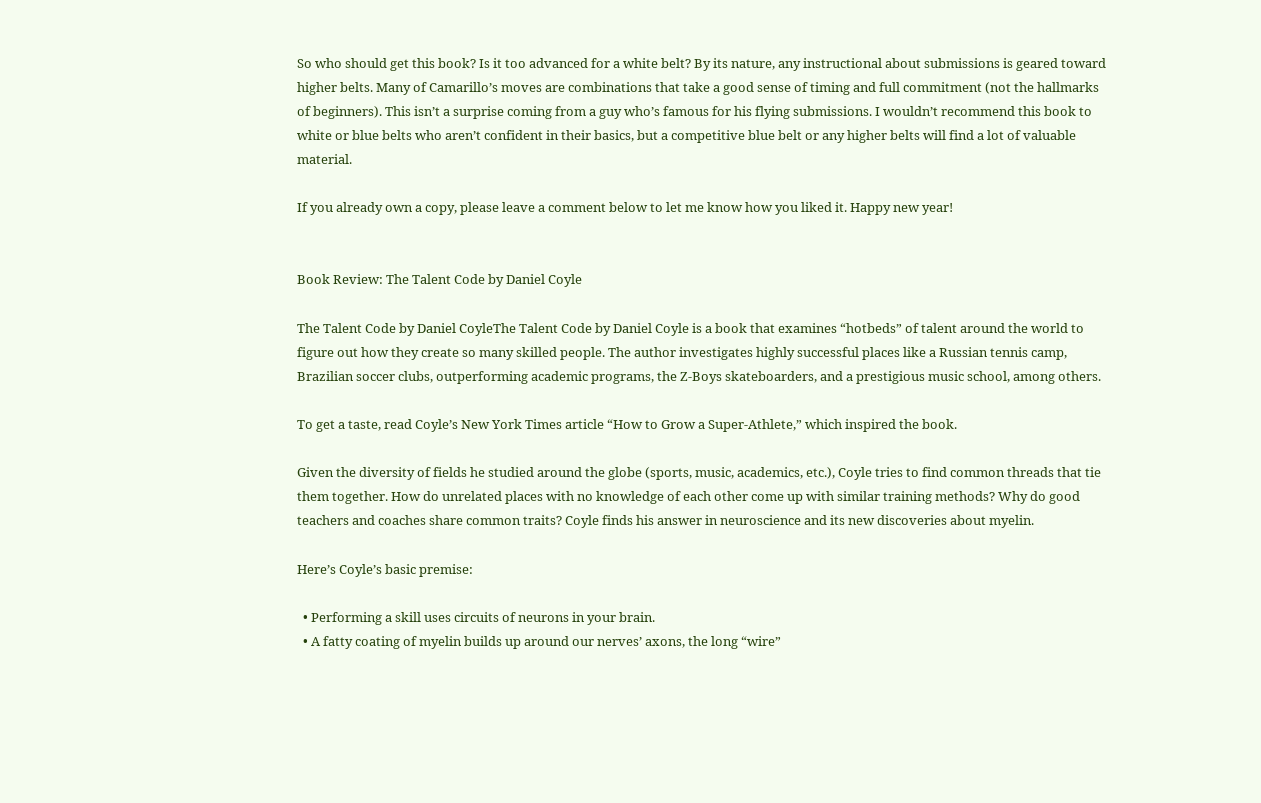So who should get this book? Is it too advanced for a white belt? By its nature, any instructional about submissions is geared toward higher belts. Many of Camarillo’s moves are combinations that take a good sense of timing and full commitment (not the hallmarks of beginners). This isn’t a surprise coming from a guy who’s famous for his flying submissions. I wouldn’t recommend this book to white or blue belts who aren’t confident in their basics, but a competitive blue belt or any higher belts will find a lot of valuable material.

If you already own a copy, please leave a comment below to let me know how you liked it. Happy new year!


Book Review: The Talent Code by Daniel Coyle

The Talent Code by Daniel CoyleThe Talent Code by Daniel Coyle is a book that examines “hotbeds” of talent around the world to figure out how they create so many skilled people. The author investigates highly successful places like a Russian tennis camp, Brazilian soccer clubs, outperforming academic programs, the Z-Boys skateboarders, and a prestigious music school, among others.

To get a taste, read Coyle’s New York Times article “How to Grow a Super-Athlete,” which inspired the book.

Given the diversity of fields he studied around the globe (sports, music, academics, etc.), Coyle tries to find common threads that tie them together. How do unrelated places with no knowledge of each other come up with similar training methods? Why do good teachers and coaches share common traits? Coyle finds his answer in neuroscience and its new discoveries about myelin.

Here’s Coyle’s basic premise:

  • Performing a skill uses circuits of neurons in your brain.
  • A fatty coating of myelin builds up around our nerves’ axons, the long “wire”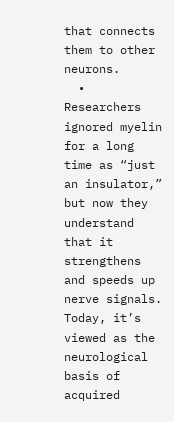that connects them to other neurons.
  • Researchers ignored myelin for a long time as “just an insulator,” but now they understand that it strengthens and speeds up nerve signals. Today, it’s viewed as the neurological basis of acquired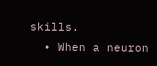skills.
  • When a neuron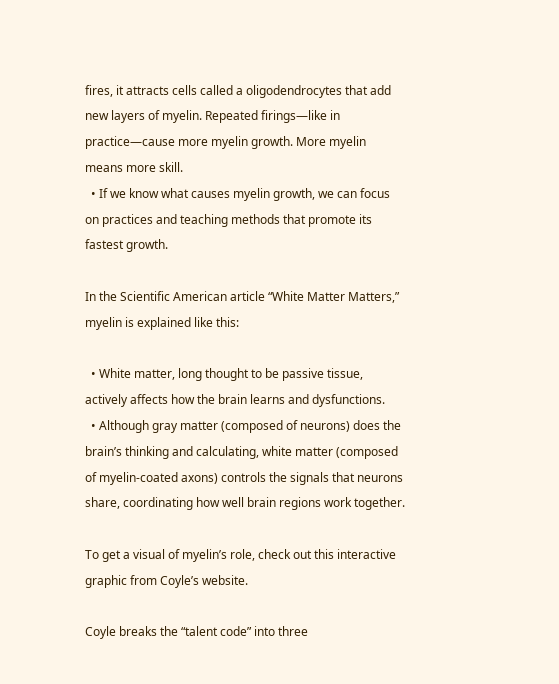fires, it attracts cells called a oligodendrocytes that add new layers of myelin. Repeated firings—like in practice—cause more myelin growth. More myelin means more skill.
  • If we know what causes myelin growth, we can focus on practices and teaching methods that promote its fastest growth.

In the Scientific American article “White Matter Matters,” myelin is explained like this:

  • White matter, long thought to be passive tissue, actively affects how the brain learns and dysfunctions.
  • Although gray matter (composed of neurons) does the brain’s thinking and calculating, white matter (composed of myelin-coated axons) controls the signals that neurons share, coordinating how well brain regions work together.

To get a visual of myelin’s role, check out this interactive graphic from Coyle’s website.

Coyle breaks the “talent code” into three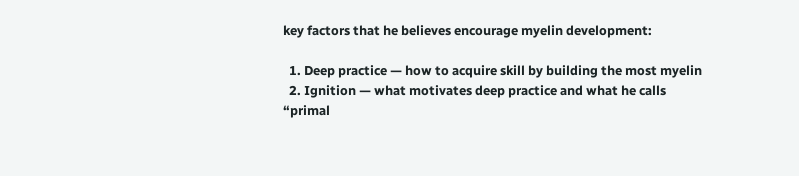key factors that he believes encourage myelin development:

  1. Deep practice — how to acquire skill by building the most myelin
  2. Ignition — what motivates deep practice and what he calls “primal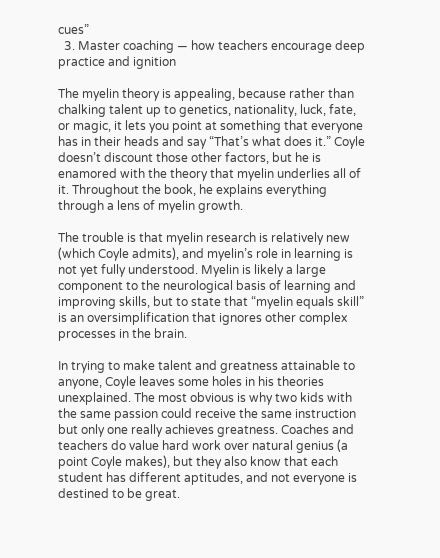cues”
  3. Master coaching — how teachers encourage deep practice and ignition

The myelin theory is appealing, because rather than chalking talent up to genetics, nationality, luck, fate, or magic, it lets you point at something that everyone has in their heads and say “That’s what does it.” Coyle doesn’t discount those other factors, but he is enamored with the theory that myelin underlies all of it. Throughout the book, he explains everything through a lens of myelin growth.

The trouble is that myelin research is relatively new (which Coyle admits), and myelin’s role in learning is not yet fully understood. Myelin is likely a large component to the neurological basis of learning and improving skills, but to state that “myelin equals skill” is an oversimplification that ignores other complex processes in the brain.

In trying to make talent and greatness attainable to anyone, Coyle leaves some holes in his theories unexplained. The most obvious is why two kids with the same passion could receive the same instruction but only one really achieves greatness. Coaches and teachers do value hard work over natural genius (a point Coyle makes), but they also know that each student has different aptitudes, and not everyone is destined to be great.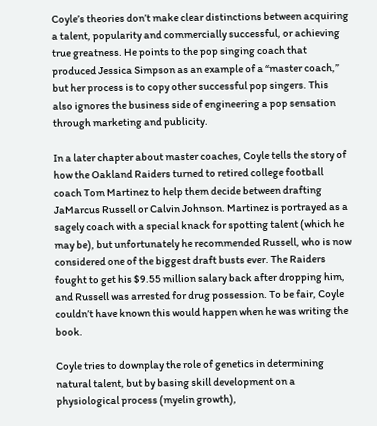Coyle’s theories don’t make clear distinctions between acquiring a talent, popularity and commercially successful, or achieving true greatness. He points to the pop singing coach that produced Jessica Simpson as an example of a “master coach,” but her process is to copy other successful pop singers. This also ignores the business side of engineering a pop sensation through marketing and publicity.

In a later chapter about master coaches, Coyle tells the story of how the Oakland Raiders turned to retired college football coach Tom Martinez to help them decide between drafting JaMarcus Russell or Calvin Johnson. Martinez is portrayed as a sagely coach with a special knack for spotting talent (which he may be), but unfortunately he recommended Russell, who is now considered one of the biggest draft busts ever. The Raiders fought to get his $9.55 million salary back after dropping him, and Russell was arrested for drug possession. To be fair, Coyle couldn’t have known this would happen when he was writing the book.

Coyle tries to downplay the role of genetics in determining natural talent, but by basing skill development on a physiological process (myelin growth),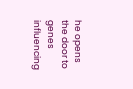he opens the door to genes influencing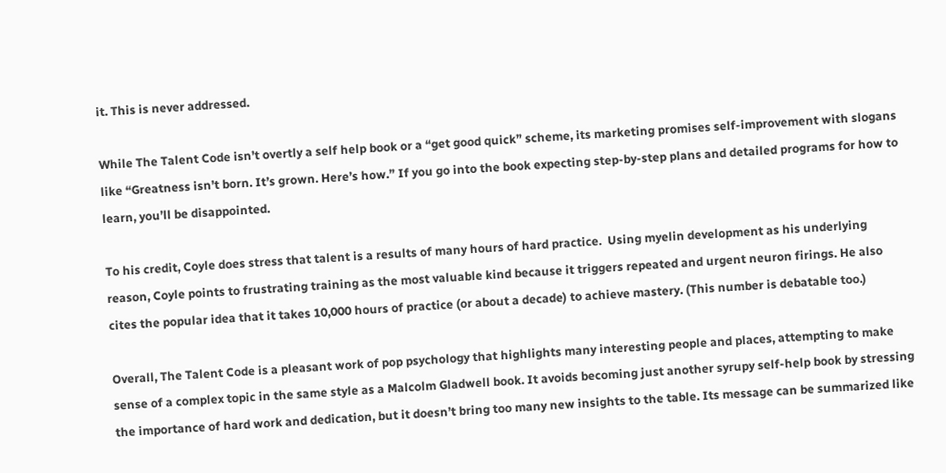it. This is never addressed.

While The Talent Code isn’t overtly a self help book or a “get good quick” scheme, its marketing promises self-improvement with slogans like “Greatness isn’t born. It’s grown. Here’s how.” If you go into the book expecting step-by-step plans and detailed programs for how to learn, you’ll be disappointed.

To his credit, Coyle does stress that talent is a results of many hours of hard practice.  Using myelin development as his underlying reason, Coyle points to frustrating training as the most valuable kind because it triggers repeated and urgent neuron firings. He also cites the popular idea that it takes 10,000 hours of practice (or about a decade) to achieve mastery. (This number is debatable too.)

Overall, The Talent Code is a pleasant work of pop psychology that highlights many interesting people and places, attempting to make sense of a complex topic in the same style as a Malcolm Gladwell book. It avoids becoming just another syrupy self-help book by stressing the importance of hard work and dedication, but it doesn’t bring too many new insights to the table. Its message can be summarized like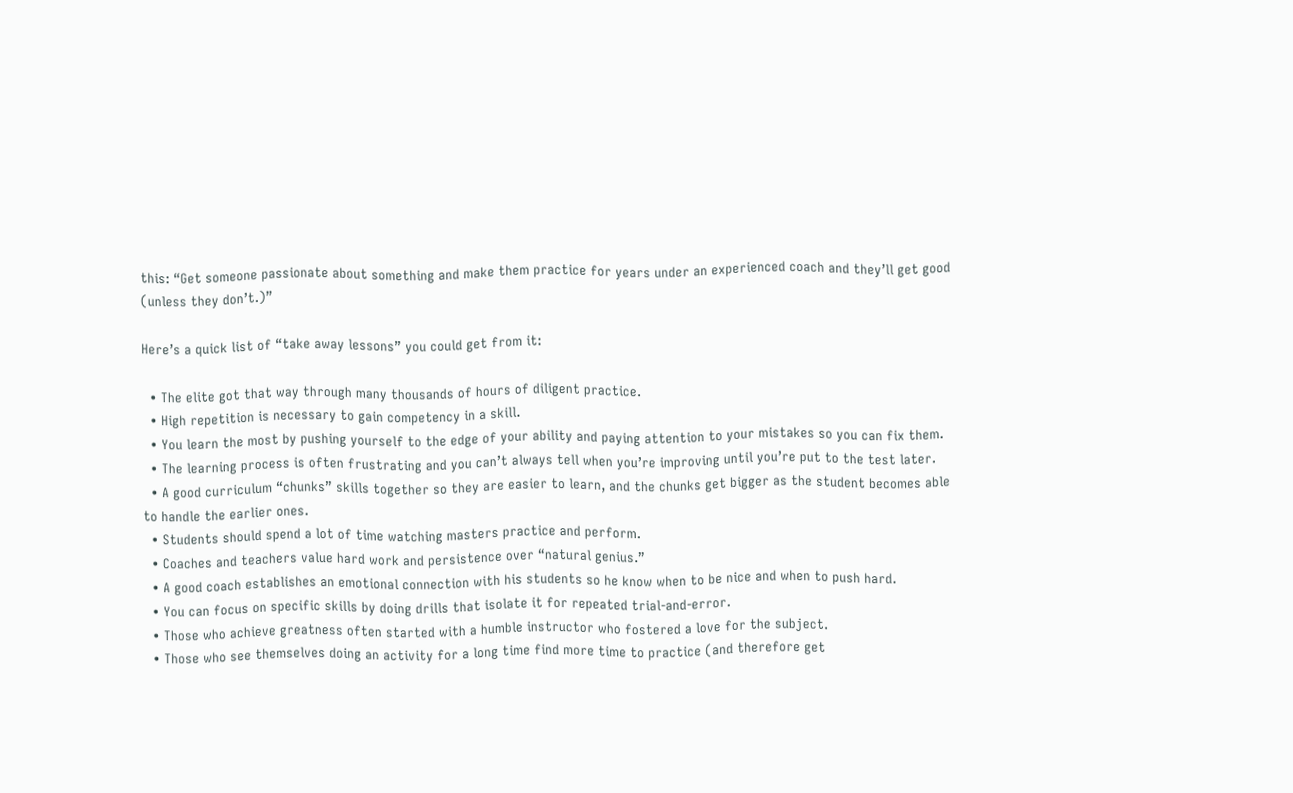this: “Get someone passionate about something and make them practice for years under an experienced coach and they’ll get good (unless they don’t.)”

Here’s a quick list of “take away lessons” you could get from it:

  • The elite got that way through many thousands of hours of diligent practice.
  • High repetition is necessary to gain competency in a skill.
  • You learn the most by pushing yourself to the edge of your ability and paying attention to your mistakes so you can fix them.
  • The learning process is often frustrating and you can’t always tell when you’re improving until you’re put to the test later.
  • A good curriculum “chunks” skills together so they are easier to learn, and the chunks get bigger as the student becomes able to handle the earlier ones.
  • Students should spend a lot of time watching masters practice and perform.
  • Coaches and teachers value hard work and persistence over “natural genius.”
  • A good coach establishes an emotional connection with his students so he know when to be nice and when to push hard.
  • You can focus on specific skills by doing drills that isolate it for repeated trial-and-error.
  • Those who achieve greatness often started with a humble instructor who fostered a love for the subject.
  • Those who see themselves doing an activity for a long time find more time to practice (and therefore get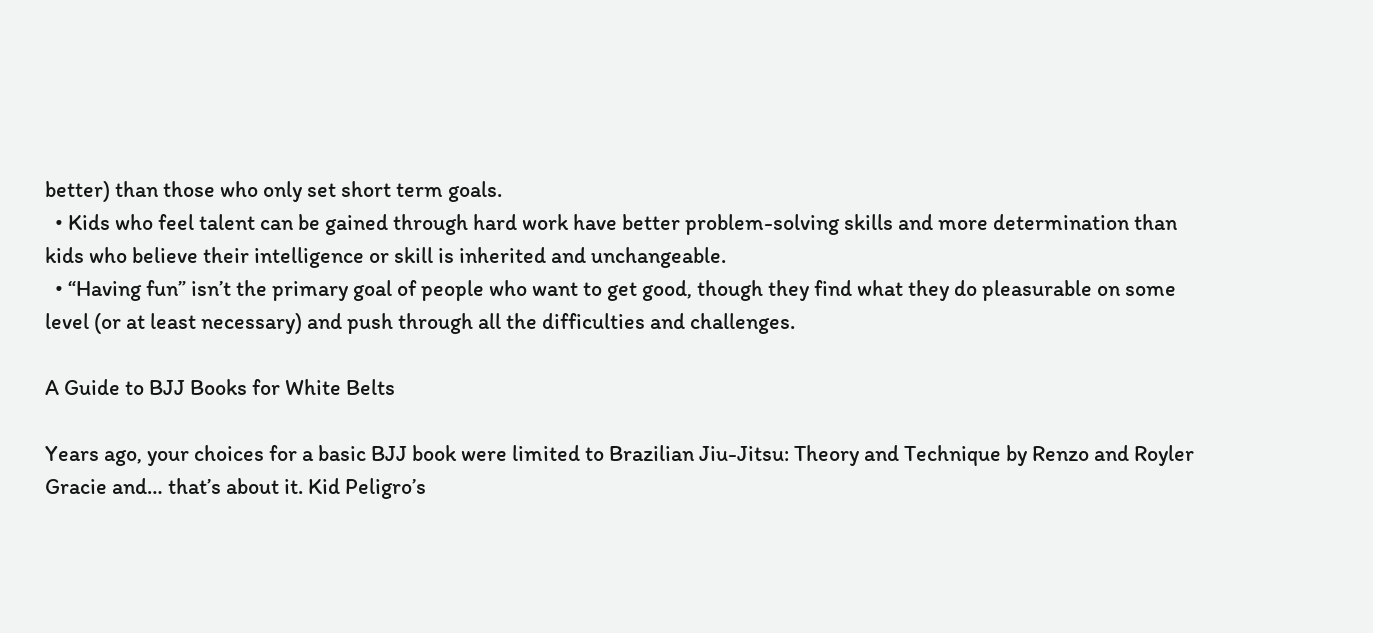better) than those who only set short term goals.
  • Kids who feel talent can be gained through hard work have better problem-solving skills and more determination than kids who believe their intelligence or skill is inherited and unchangeable.
  • “Having fun” isn’t the primary goal of people who want to get good, though they find what they do pleasurable on some level (or at least necessary) and push through all the difficulties and challenges.

A Guide to BJJ Books for White Belts

Years ago, your choices for a basic BJJ book were limited to Brazilian Jiu-Jitsu: Theory and Technique by Renzo and Royler Gracie and… that’s about it. Kid Peligro’s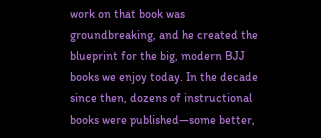work on that book was groundbreaking, and he created the blueprint for the big, modern BJJ books we enjoy today. In the decade since then, dozens of instructional books were published—some better,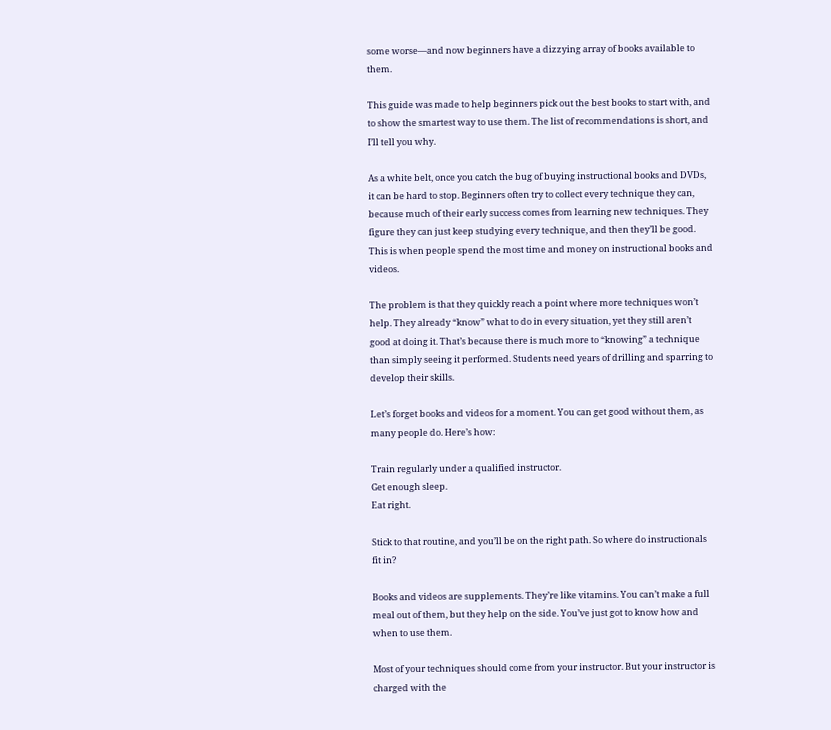some worse—and now beginners have a dizzying array of books available to them.

This guide was made to help beginners pick out the best books to start with, and to show the smartest way to use them. The list of recommendations is short, and I’ll tell you why.

As a white belt, once you catch the bug of buying instructional books and DVDs, it can be hard to stop. Beginners often try to collect every technique they can, because much of their early success comes from learning new techniques. They figure they can just keep studying every technique, and then they’ll be good. This is when people spend the most time and money on instructional books and videos.

The problem is that they quickly reach a point where more techniques won’t help. They already “know” what to do in every situation, yet they still aren’t good at doing it. That’s because there is much more to “knowing” a technique than simply seeing it performed. Students need years of drilling and sparring to develop their skills.

Let’s forget books and videos for a moment. You can get good without them, as many people do. Here’s how:

Train regularly under a qualified instructor.
Get enough sleep.
Eat right.

Stick to that routine, and you’ll be on the right path. So where do instructionals fit in?

Books and videos are supplements. They’re like vitamins. You can’t make a full meal out of them, but they help on the side. You’ve just got to know how and when to use them.

Most of your techniques should come from your instructor. But your instructor is charged with the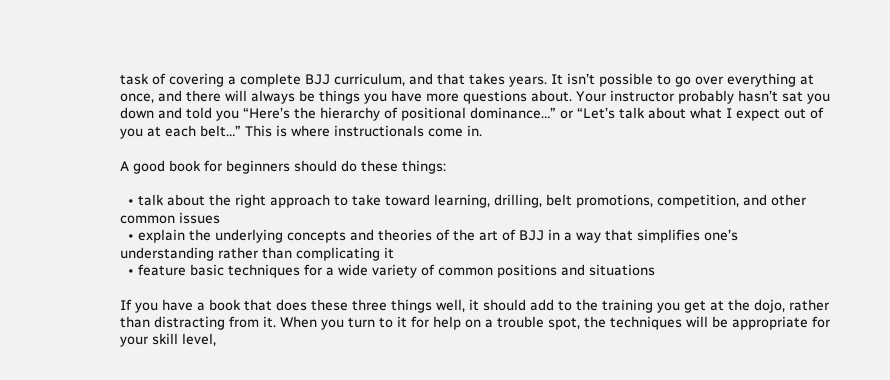task of covering a complete BJJ curriculum, and that takes years. It isn’t possible to go over everything at once, and there will always be things you have more questions about. Your instructor probably hasn’t sat you down and told you “Here’s the hierarchy of positional dominance…” or “Let’s talk about what I expect out of you at each belt…” This is where instructionals come in.

A good book for beginners should do these things:

  • talk about the right approach to take toward learning, drilling, belt promotions, competition, and other common issues
  • explain the underlying concepts and theories of the art of BJJ in a way that simplifies one’s understanding rather than complicating it
  • feature basic techniques for a wide variety of common positions and situations

If you have a book that does these three things well, it should add to the training you get at the dojo, rather than distracting from it. When you turn to it for help on a trouble spot, the techniques will be appropriate for your skill level,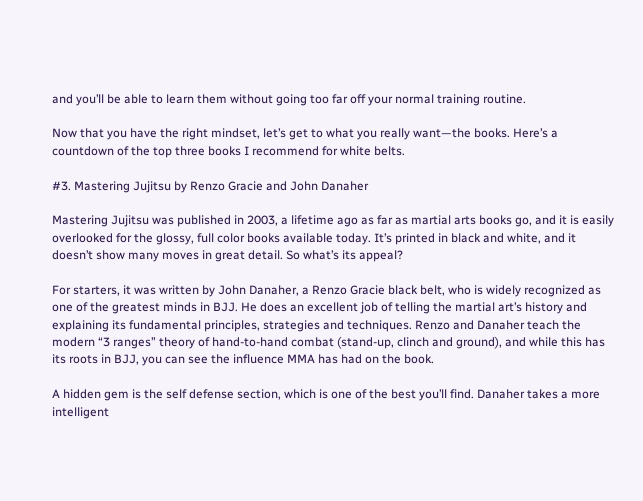and you’ll be able to learn them without going too far off your normal training routine.

Now that you have the right mindset, let’s get to what you really want—the books. Here’s a countdown of the top three books I recommend for white belts.

#3. Mastering Jujitsu by Renzo Gracie and John Danaher

Mastering Jujitsu was published in 2003, a lifetime ago as far as martial arts books go, and it is easily overlooked for the glossy, full color books available today. It’s printed in black and white, and it doesn’t show many moves in great detail. So what’s its appeal?

For starters, it was written by John Danaher, a Renzo Gracie black belt, who is widely recognized as one of the greatest minds in BJJ. He does an excellent job of telling the martial art’s history and explaining its fundamental principles, strategies and techniques. Renzo and Danaher teach the modern “3 ranges” theory of hand-to-hand combat (stand-up, clinch and ground), and while this has its roots in BJJ, you can see the influence MMA has had on the book.

A hidden gem is the self defense section, which is one of the best you’ll find. Danaher takes a more intelligent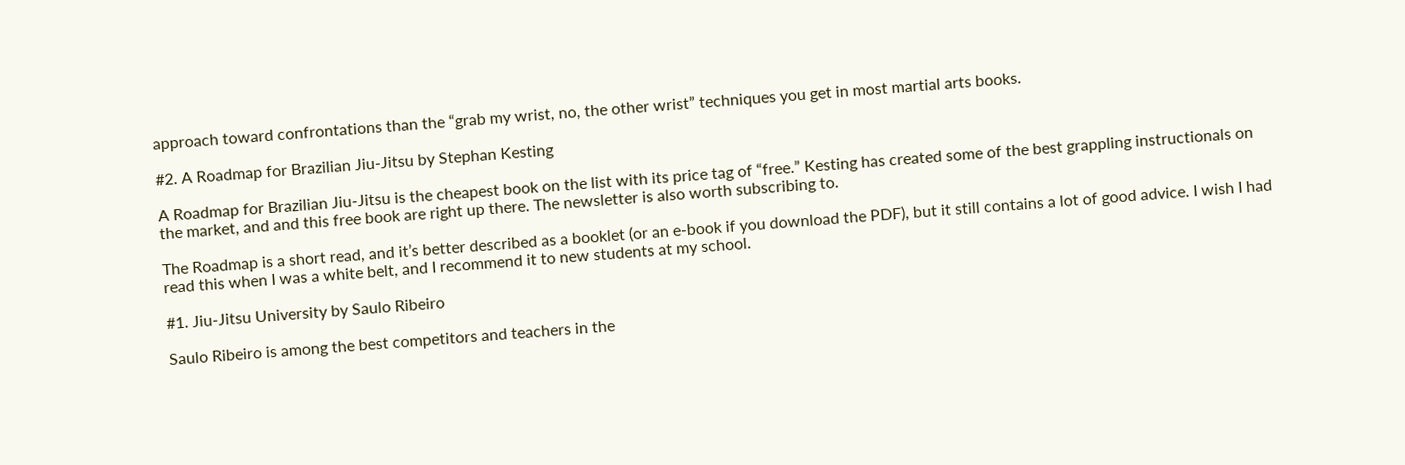approach toward confrontations than the “grab my wrist, no, the other wrist” techniques you get in most martial arts books.

#2. A Roadmap for Brazilian Jiu-Jitsu by Stephan Kesting

A Roadmap for Brazilian Jiu-Jitsu is the cheapest book on the list with its price tag of “free.” Kesting has created some of the best grappling instructionals on the market, and and this free book are right up there. The newsletter is also worth subscribing to.

The Roadmap is a short read, and it’s better described as a booklet (or an e-book if you download the PDF), but it still contains a lot of good advice. I wish I had read this when I was a white belt, and I recommend it to new students at my school.

#1. Jiu-Jitsu University by Saulo Ribeiro

Saulo Ribeiro is among the best competitors and teachers in the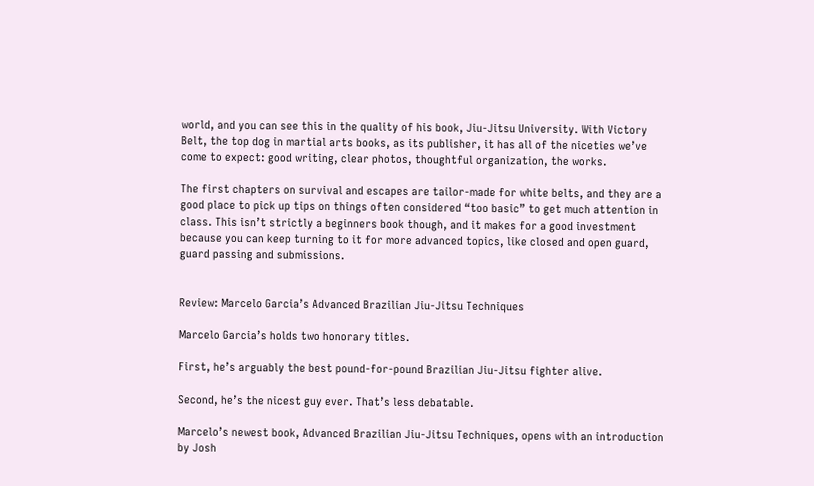world, and you can see this in the quality of his book, Jiu-Jitsu University. With Victory Belt, the top dog in martial arts books, as its publisher, it has all of the niceties we’ve come to expect: good writing, clear photos, thoughtful organization, the works.

The first chapters on survival and escapes are tailor-made for white belts, and they are a good place to pick up tips on things often considered “too basic” to get much attention in class. This isn’t strictly a beginners book though, and it makes for a good investment because you can keep turning to it for more advanced topics, like closed and open guard, guard passing and submissions.


Review: Marcelo Garcia’s Advanced Brazilian Jiu-Jitsu Techniques

Marcelo Garcia’s holds two honorary titles.

First, he’s arguably the best pound-for-pound Brazilian Jiu-Jitsu fighter alive.

Second, he’s the nicest guy ever. That’s less debatable.

Marcelo’s newest book, Advanced Brazilian Jiu-Jitsu Techniques, opens with an introduction by Josh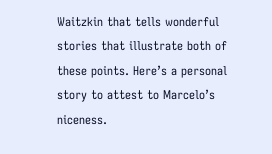Waitzkin that tells wonderful stories that illustrate both of these points. Here’s a personal story to attest to Marcelo’s niceness.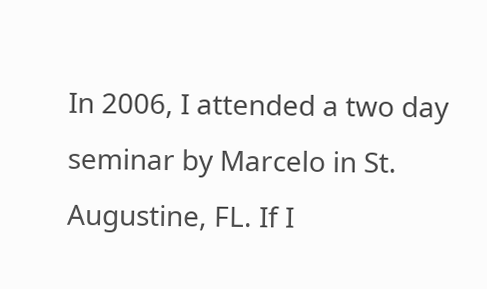In 2006, I attended a two day seminar by Marcelo in St. Augustine, FL. If I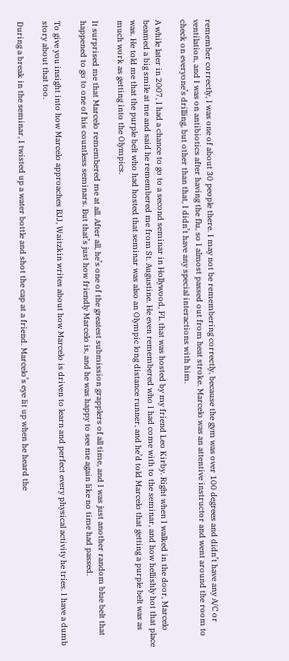remember correctly, I was one of about 30 people there. I may not be remembering correctly, because the gym was over 100 degrees and didn’t have any A/C or ventilation, and I was on antibiotics after having the flu, so I almost passed out from heat stroke. Marcelo was an attentive instructor and went around the room to check on everyone’s drilling, but other than that, I didn’t have any special interactions with him.

A while later in 2007, I had a chance to go to a second seminar in Hollywood, FL that was hosted by my friend Leo Kirby. Right when I walked in the door, Marcelo beamed a big smile at me and said he remembered me from St. Augustine. He even remembered who I had come with to the seminar, and how hellishly hot that place was. He told me that the purple belt who had hosted that seminar was also an Olympic long distance runner, and he’d told Marcelo that getting a purple belt was as much work as getting into the Olympics.

It surprised me that Marcelo remembered me at all. After all, he’s one of the greatest submission grapplers of all time, and I was just another random blue belt that happened to go to one of his countless seminars. But that’s just how friendly Marcelo is, and he was happy to see me again like no time had passed.

To give you insight into how Marcelo approaches BJJ, Waitzkin writes about how Marcelo is driven to learn and perfect every physical activity he tries. I have a dumb story about that too.

During a break in the seminar, I twisted up a water bottle and shot the cap at a friend. Marcelo’s eye lit up when he heard the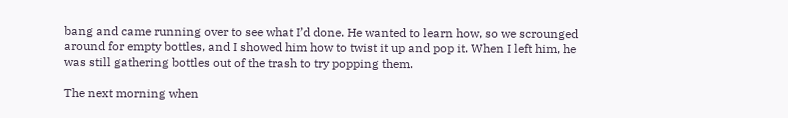bang and came running over to see what I’d done. He wanted to learn how, so we scrounged around for empty bottles, and I showed him how to twist it up and pop it. When I left him, he was still gathering bottles out of the trash to try popping them.

The next morning when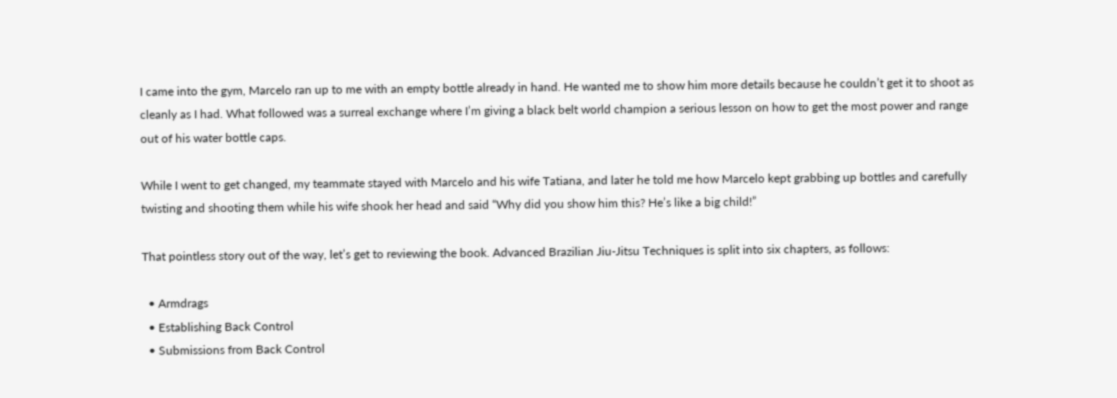I came into the gym, Marcelo ran up to me with an empty bottle already in hand. He wanted me to show him more details because he couldn’t get it to shoot as cleanly as I had. What followed was a surreal exchange where I’m giving a black belt world champion a serious lesson on how to get the most power and range out of his water bottle caps.

While I went to get changed, my teammate stayed with Marcelo and his wife Tatiana, and later he told me how Marcelo kept grabbing up bottles and carefully twisting and shooting them while his wife shook her head and said “Why did you show him this? He’s like a big child!”

That pointless story out of the way, let’s get to reviewing the book. Advanced Brazilian Jiu-Jitsu Techniques is split into six chapters, as follows:

  • Armdrags
  • Establishing Back Control
  • Submissions from Back Control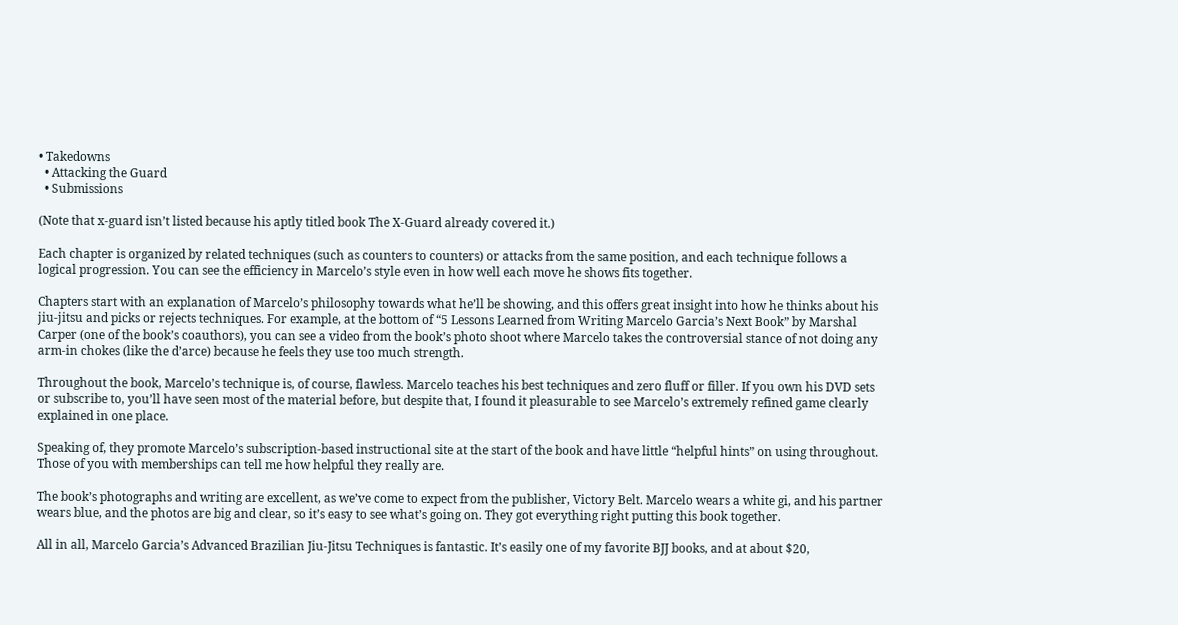• Takedowns
  • Attacking the Guard
  • Submissions

(Note that x-guard isn’t listed because his aptly titled book The X-Guard already covered it.)

Each chapter is organized by related techniques (such as counters to counters) or attacks from the same position, and each technique follows a logical progression. You can see the efficiency in Marcelo’s style even in how well each move he shows fits together.

Chapters start with an explanation of Marcelo’s philosophy towards what he’ll be showing, and this offers great insight into how he thinks about his jiu-jitsu and picks or rejects techniques. For example, at the bottom of “5 Lessons Learned from Writing Marcelo Garcia’s Next Book” by Marshal Carper (one of the book’s coauthors), you can see a video from the book’s photo shoot where Marcelo takes the controversial stance of not doing any arm-in chokes (like the d’arce) because he feels they use too much strength.

Throughout the book, Marcelo’s technique is, of course, flawless. Marcelo teaches his best techniques and zero fluff or filler. If you own his DVD sets or subscribe to, you’ll have seen most of the material before, but despite that, I found it pleasurable to see Marcelo’s extremely refined game clearly explained in one place.

Speaking of, they promote Marcelo’s subscription-based instructional site at the start of the book and have little “helpful hints” on using throughout. Those of you with memberships can tell me how helpful they really are.

The book’s photographs and writing are excellent, as we’ve come to expect from the publisher, Victory Belt. Marcelo wears a white gi, and his partner wears blue, and the photos are big and clear, so it’s easy to see what’s going on. They got everything right putting this book together.

All in all, Marcelo Garcia’s Advanced Brazilian Jiu-Jitsu Techniques is fantastic. It’s easily one of my favorite BJJ books, and at about $20,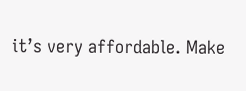it’s very affordable. Make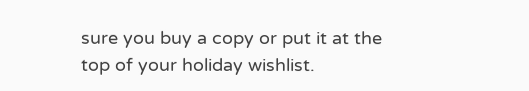sure you buy a copy or put it at the top of your holiday wishlist.